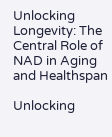Unlocking Longevity: The Central Role of NAD in Aging and Healthspan

Unlocking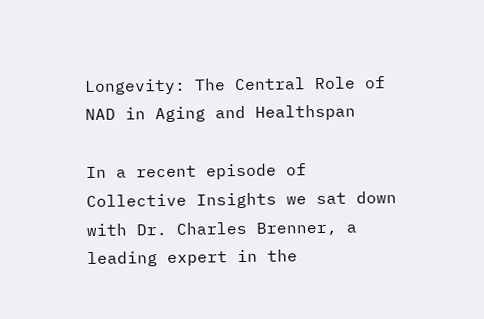Longevity: The Central Role of NAD in Aging and Healthspan

In a recent episode of Collective Insights we sat down with Dr. Charles Brenner, a leading expert in the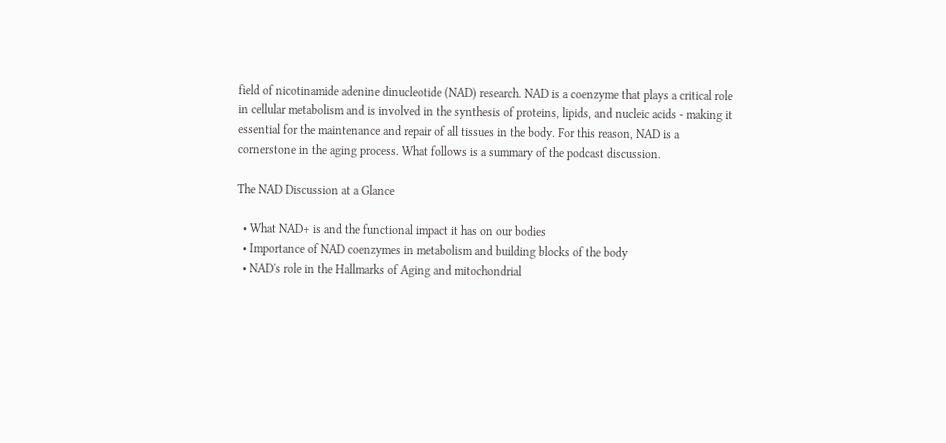field of nicotinamide adenine dinucleotide (NAD) research. NAD is a coenzyme that plays a critical role in cellular metabolism and is involved in the synthesis of proteins, lipids, and nucleic acids - making it essential for the maintenance and repair of all tissues in the body. For this reason, NAD is a cornerstone in the aging process. What follows is a summary of the podcast discussion.

The NAD Discussion at a Glance

  • What NAD+ is and the functional impact it has on our bodies
  • Importance of NAD coenzymes in metabolism and building blocks of the body
  • NAD's role in the Hallmarks of Aging and mitochondrial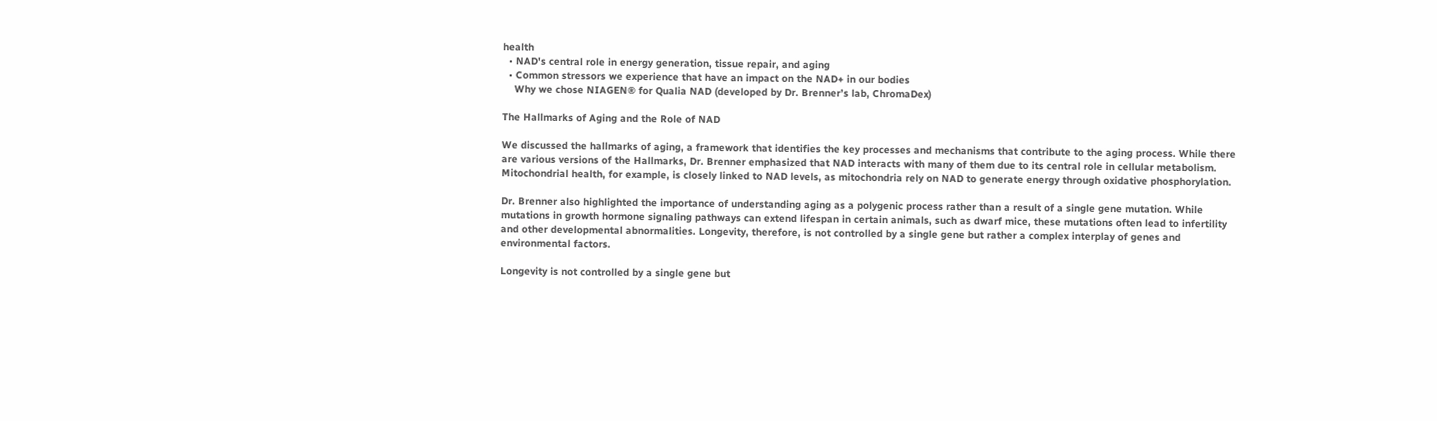health
  • NAD's central role in energy generation, tissue repair, and aging
  • Common stressors we experience that have an impact on the NAD+ in our bodies
    Why we chose NIAGEN® for Qualia NAD (developed by Dr. Brenner’s lab, ChromaDex)

The Hallmarks of Aging and the Role of NAD

We discussed the hallmarks of aging, a framework that identifies the key processes and mechanisms that contribute to the aging process. While there are various versions of the Hallmarks, Dr. Brenner emphasized that NAD interacts with many of them due to its central role in cellular metabolism. Mitochondrial health, for example, is closely linked to NAD levels, as mitochondria rely on NAD to generate energy through oxidative phosphorylation.

Dr. Brenner also highlighted the importance of understanding aging as a polygenic process rather than a result of a single gene mutation. While mutations in growth hormone signaling pathways can extend lifespan in certain animals, such as dwarf mice, these mutations often lead to infertility and other developmental abnormalities. Longevity, therefore, is not controlled by a single gene but rather a complex interplay of genes and environmental factors.

Longevity is not controlled by a single gene but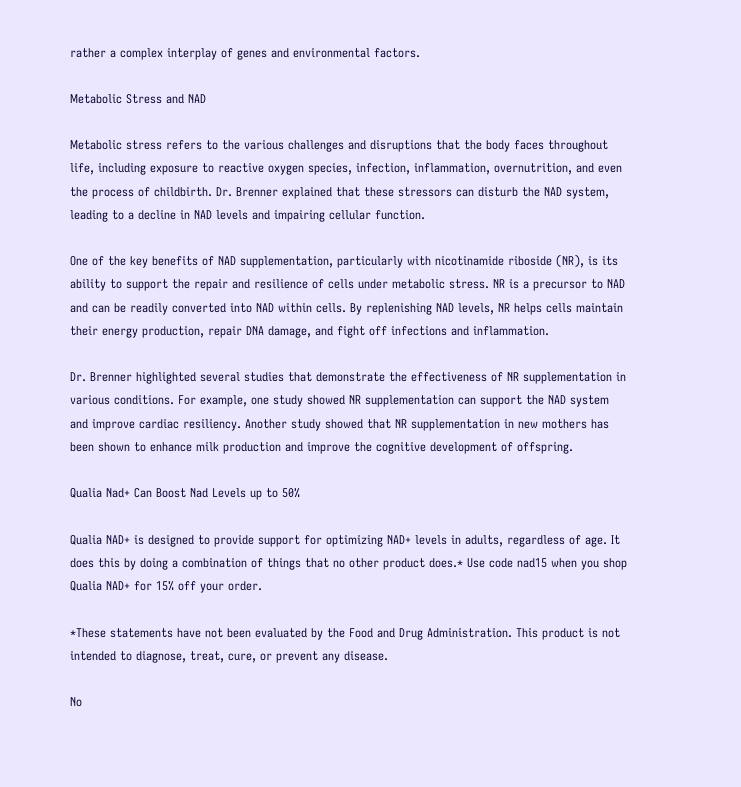rather a complex interplay of genes and environmental factors.

Metabolic Stress and NAD

Metabolic stress refers to the various challenges and disruptions that the body faces throughout life, including exposure to reactive oxygen species, infection, inflammation, overnutrition, and even the process of childbirth. Dr. Brenner explained that these stressors can disturb the NAD system, leading to a decline in NAD levels and impairing cellular function.

One of the key benefits of NAD supplementation, particularly with nicotinamide riboside (NR), is its ability to support the repair and resilience of cells under metabolic stress. NR is a precursor to NAD and can be readily converted into NAD within cells. By replenishing NAD levels, NR helps cells maintain their energy production, repair DNA damage, and fight off infections and inflammation.

Dr. Brenner highlighted several studies that demonstrate the effectiveness of NR supplementation in various conditions. For example, one study showed NR supplementation can support the NAD system and improve cardiac resiliency. Another study showed that NR supplementation in new mothers has been shown to enhance milk production and improve the cognitive development of offspring.

Qualia Nad+ Can Boost Nad Levels up to 50%

Qualia NAD+ is designed to provide support for optimizing NAD+ levels in adults, regardless of age. It does this by doing a combination of things that no other product does.* Use code nad15 when you shop Qualia NAD+ for 15% off your order.

*These statements have not been evaluated by the Food and Drug Administration. This product is not intended to diagnose, treat, cure, or prevent any disease.

No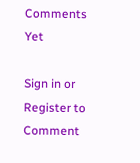Comments Yet

Sign in or Register to Comment